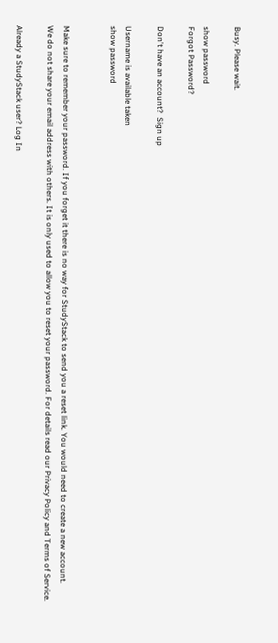Busy. Please wait.

show password
Forgot Password?

Don't have an account?  Sign up

Username is available taken
show password


Make sure to remember your password. If you forget it there is no way for StudyStack to send you a reset link. You would need to create a new account.
We do not share your email address with others. It is only used to allow you to reset your password. For details read our Privacy Policy and Terms of Service.

Already a StudyStack user? Log In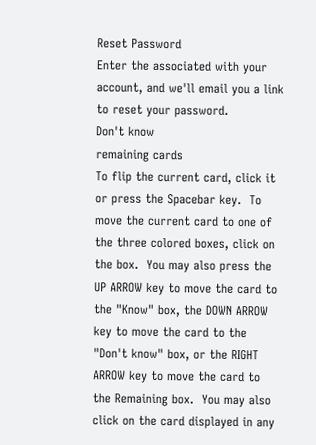Reset Password
Enter the associated with your account, and we'll email you a link to reset your password.
Don't know
remaining cards
To flip the current card, click it or press the Spacebar key.  To move the current card to one of the three colored boxes, click on the box.  You may also press the UP ARROW key to move the card to the "Know" box, the DOWN ARROW key to move the card to the "Don't know" box, or the RIGHT ARROW key to move the card to the Remaining box.  You may also click on the card displayed in any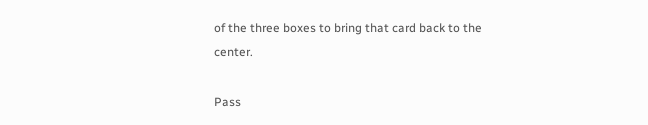of the three boxes to bring that card back to the center.

Pass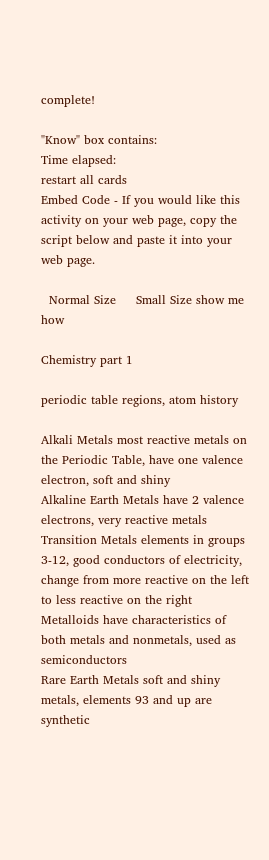complete!

"Know" box contains:
Time elapsed:
restart all cards
Embed Code - If you would like this activity on your web page, copy the script below and paste it into your web page.

  Normal Size     Small Size show me how

Chemistry part 1

periodic table regions, atom history

Alkali Metals most reactive metals on the Periodic Table, have one valence electron, soft and shiny
Alkaline Earth Metals have 2 valence electrons, very reactive metals
Transition Metals elements in groups 3-12, good conductors of electricity, change from more reactive on the left to less reactive on the right
Metalloids have characteristics of both metals and nonmetals, used as semiconductors
Rare Earth Metals soft and shiny metals, elements 93 and up are synthetic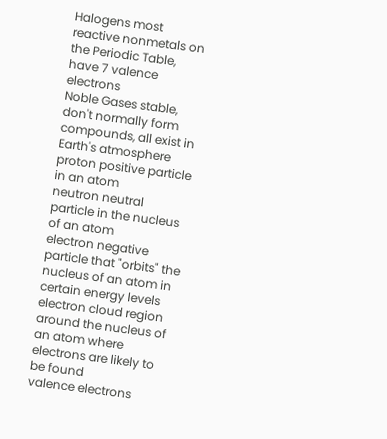Halogens most reactive nonmetals on the Periodic Table, have 7 valence electrons
Noble Gases stable, don't normally form compounds, all exist in Earth's atmosphere
proton positive particle in an atom
neutron neutral particle in the nucleus of an atom
electron negative particle that "orbits" the nucleus of an atom in certain energy levels
electron cloud region around the nucleus of an atom where electrons are likely to be found
valence electrons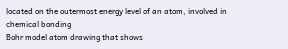located on the outermost energy level of an atom, involved in chemical bonding
Bohr model atom drawing that shows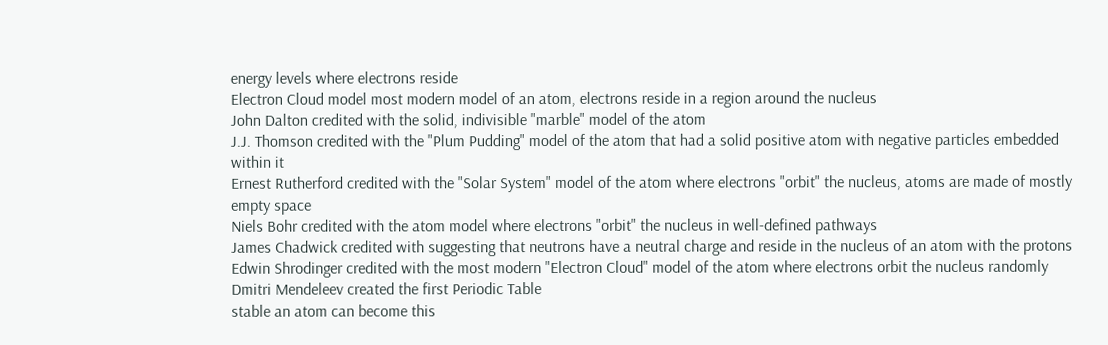energy levels where electrons reside
Electron Cloud model most modern model of an atom, electrons reside in a region around the nucleus
John Dalton credited with the solid, indivisible "marble" model of the atom
J.J. Thomson credited with the "Plum Pudding" model of the atom that had a solid positive atom with negative particles embedded within it
Ernest Rutherford credited with the "Solar System" model of the atom where electrons "orbit" the nucleus, atoms are made of mostly empty space
Niels Bohr credited with the atom model where electrons "orbit" the nucleus in well-defined pathways
James Chadwick credited with suggesting that neutrons have a neutral charge and reside in the nucleus of an atom with the protons
Edwin Shrodinger credited with the most modern "Electron Cloud" model of the atom where electrons orbit the nucleus randomly
Dmitri Mendeleev created the first Periodic Table
stable an atom can become this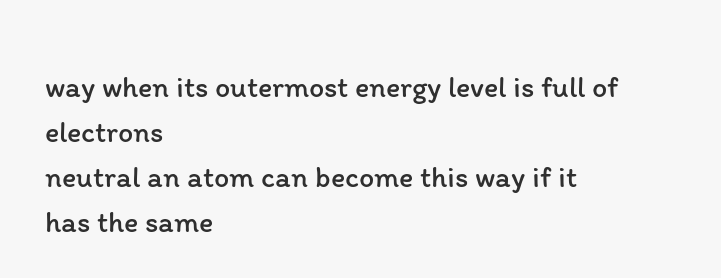way when its outermost energy level is full of electrons
neutral an atom can become this way if it has the same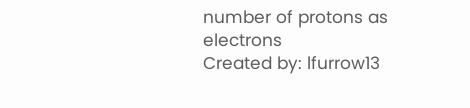number of protons as electrons
Created by: lfurrow13